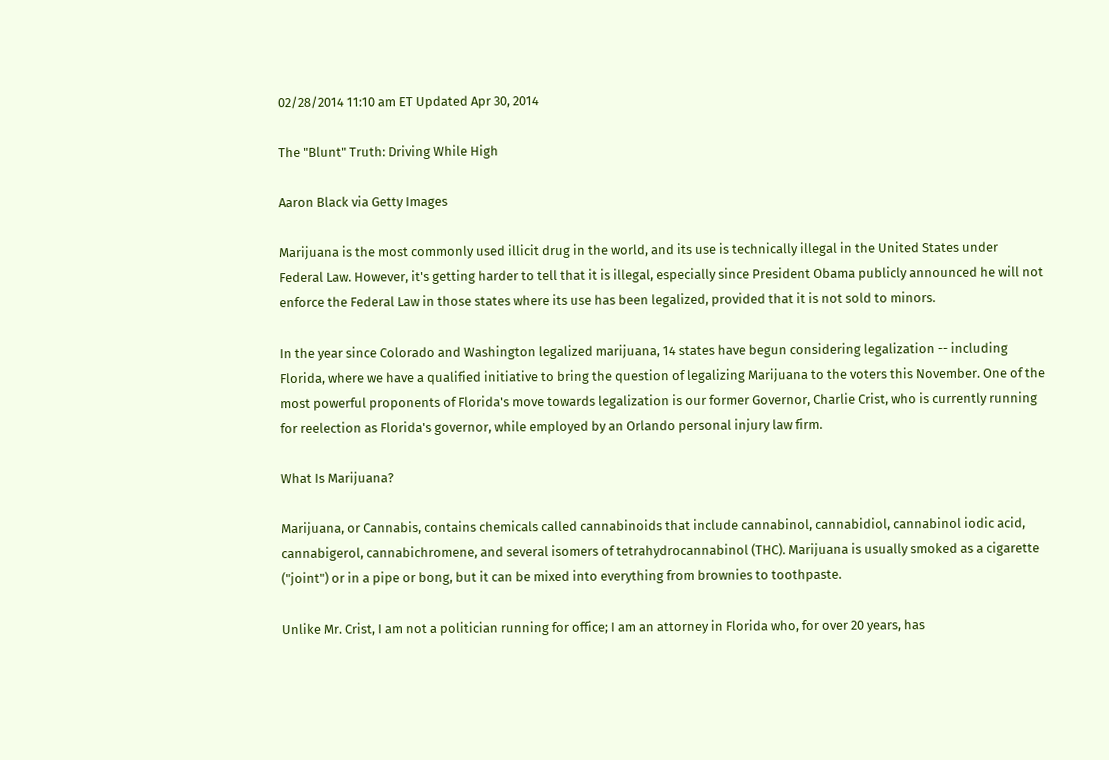02/28/2014 11:10 am ET Updated Apr 30, 2014

The "Blunt" Truth: Driving While High

Aaron Black via Getty Images

Marijuana is the most commonly used illicit drug in the world, and its use is technically illegal in the United States under Federal Law. However, it's getting harder to tell that it is illegal, especially since President Obama publicly announced he will not enforce the Federal Law in those states where its use has been legalized, provided that it is not sold to minors.

In the year since Colorado and Washington legalized marijuana, 14 states have begun considering legalization -- including Florida, where we have a qualified initiative to bring the question of legalizing Marijuana to the voters this November. One of the most powerful proponents of Florida's move towards legalization is our former Governor, Charlie Crist, who is currently running for reelection as Florida's governor, while employed by an Orlando personal injury law firm.

What Is Marijuana?

Marijuana, or Cannabis, contains chemicals called cannabinoids that include cannabinol, cannabidiol, cannabinol iodic acid, cannabigerol, cannabichromene, and several isomers of tetrahydrocannabinol (THC). Marijuana is usually smoked as a cigarette ("joint") or in a pipe or bong, but it can be mixed into everything from brownies to toothpaste.

Unlike Mr. Crist, I am not a politician running for office; I am an attorney in Florida who, for over 20 years, has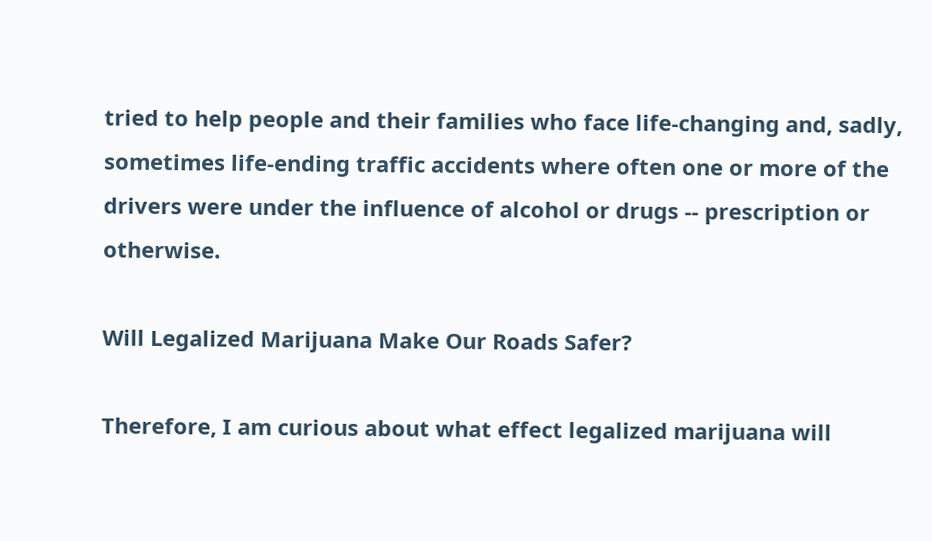tried to help people and their families who face life-changing and, sadly, sometimes life-ending traffic accidents where often one or more of the drivers were under the influence of alcohol or drugs -- prescription or otherwise.

Will Legalized Marijuana Make Our Roads Safer?

Therefore, I am curious about what effect legalized marijuana will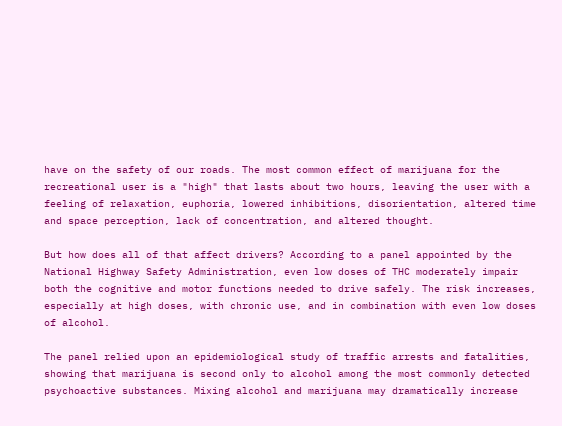have on the safety of our roads. The most common effect of marijuana for the recreational user is a "high" that lasts about two hours, leaving the user with a feeling of relaxation, euphoria, lowered inhibitions, disorientation, altered time and space perception, lack of concentration, and altered thought.

But how does all of that affect drivers? According to a panel appointed by the National Highway Safety Administration, even low doses of THC moderately impair both the cognitive and motor functions needed to drive safely. The risk increases, especially at high doses, with chronic use, and in combination with even low doses of alcohol.

The panel relied upon an epidemiological study of traffic arrests and fatalities, showing that marijuana is second only to alcohol among the most commonly detected psychoactive substances. Mixing alcohol and marijuana may dramatically increase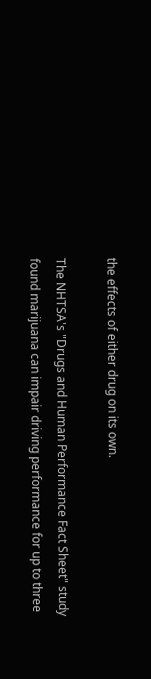the effects of either drug on its own.

The NHTSA's "Drugs and Human Performance Fact Sheet" study found marijuana can impair driving performance for up to three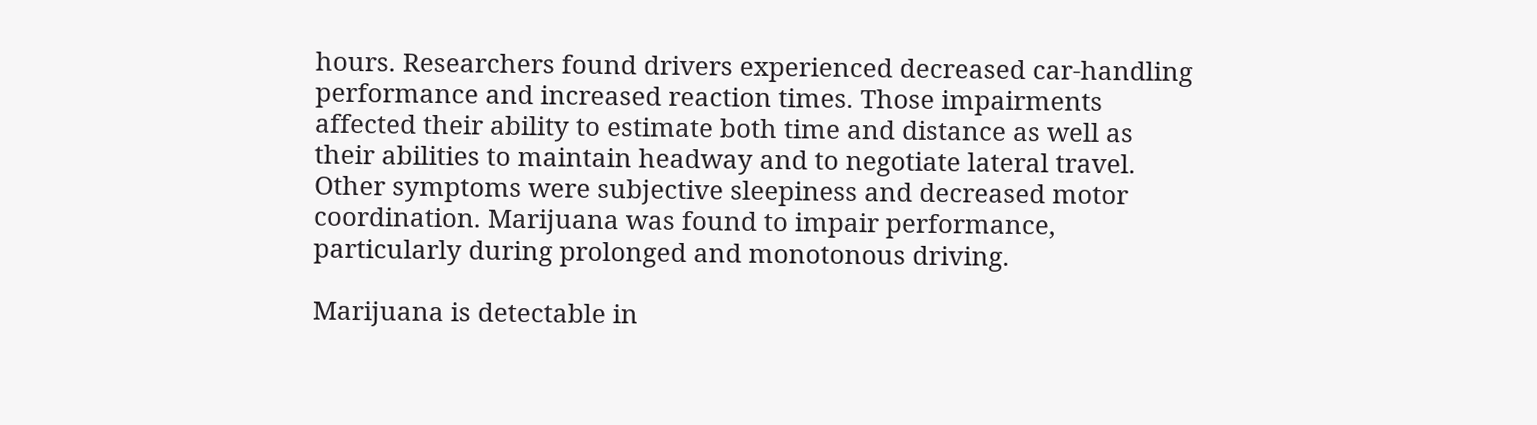hours. Researchers found drivers experienced decreased car-handling performance and increased reaction times. Those impairments affected their ability to estimate both time and distance as well as their abilities to maintain headway and to negotiate lateral travel. Other symptoms were subjective sleepiness and decreased motor coordination. Marijuana was found to impair performance, particularly during prolonged and monotonous driving.

Marijuana is detectable in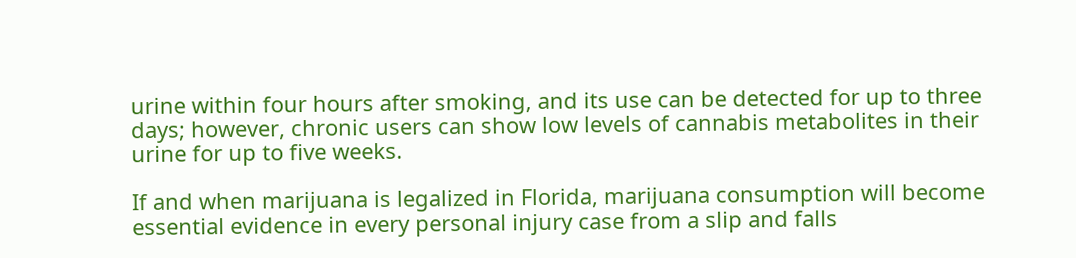urine within four hours after smoking, and its use can be detected for up to three days; however, chronic users can show low levels of cannabis metabolites in their urine for up to five weeks.

If and when marijuana is legalized in Florida, marijuana consumption will become essential evidence in every personal injury case from a slip and falls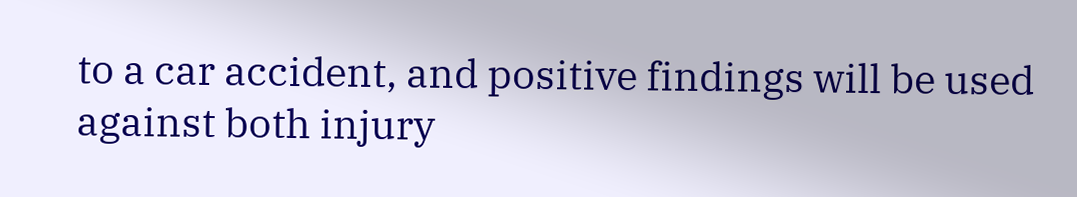to a car accident, and positive findings will be used against both injury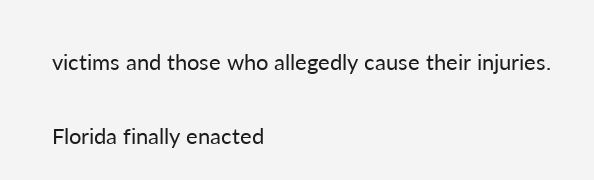victims and those who allegedly cause their injuries.

Florida finally enacted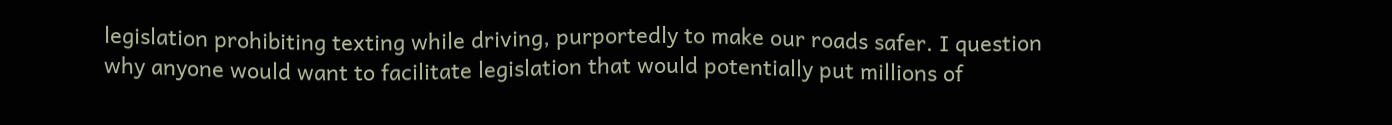legislation prohibiting texting while driving, purportedly to make our roads safer. I question why anyone would want to facilitate legislation that would potentially put millions of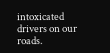intoxicated drivers on our roads.